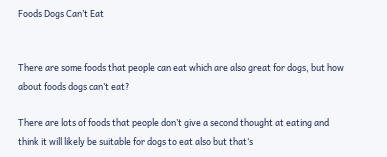Foods Dogs Can’t Eat


There are some foods that people can eat which are also great for dogs, but how about foods dogs can’t eat?

There are lots of foods that people don’t give a second thought at eating and think it will likely be suitable for dogs to eat also but that’s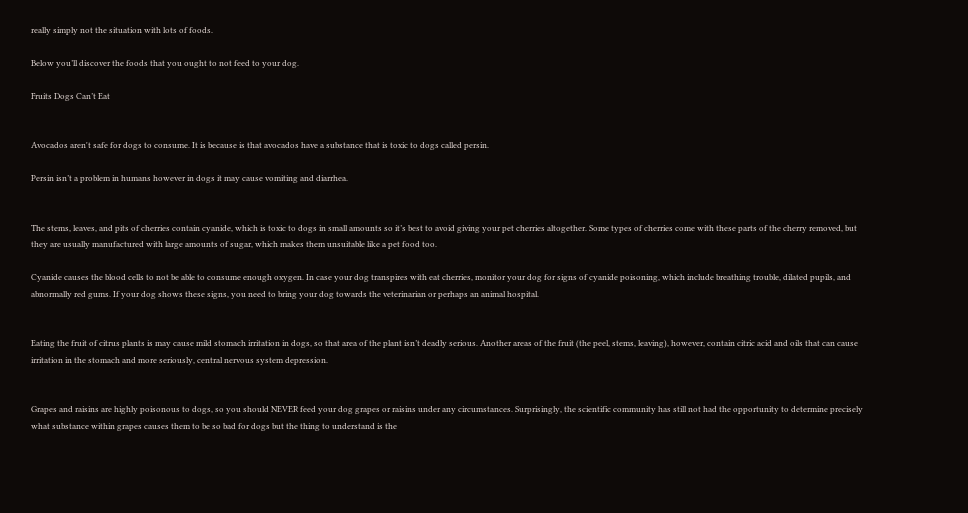really simply not the situation with lots of foods.

Below you’ll discover the foods that you ought to not feed to your dog.

Fruits Dogs Can’t Eat


Avocados aren't safe for dogs to consume. It is because is that avocados have a substance that is toxic to dogs called persin.

Persin isn’t a problem in humans however in dogs it may cause vomiting and diarrhea.


The stems, leaves, and pits of cherries contain cyanide, which is toxic to dogs in small amounts so it’s best to avoid giving your pet cherries altogether. Some types of cherries come with these parts of the cherry removed, but they are usually manufactured with large amounts of sugar, which makes them unsuitable like a pet food too.

Cyanide causes the blood cells to not be able to consume enough oxygen. In case your dog transpires with eat cherries, monitor your dog for signs of cyanide poisoning, which include breathing trouble, dilated pupils, and abnormally red gums. If your dog shows these signs, you need to bring your dog towards the veterinarian or perhaps an animal hospital.


Eating the fruit of citrus plants is may cause mild stomach irritation in dogs, so that area of the plant isn’t deadly serious. Another areas of the fruit (the peel, stems, leaving), however, contain citric acid and oils that can cause irritation in the stomach and more seriously, central nervous system depression.


Grapes and raisins are highly poisonous to dogs, so you should NEVER feed your dog grapes or raisins under any circumstances. Surprisingly, the scientific community has still not had the opportunity to determine precisely what substance within grapes causes them to be so bad for dogs but the thing to understand is the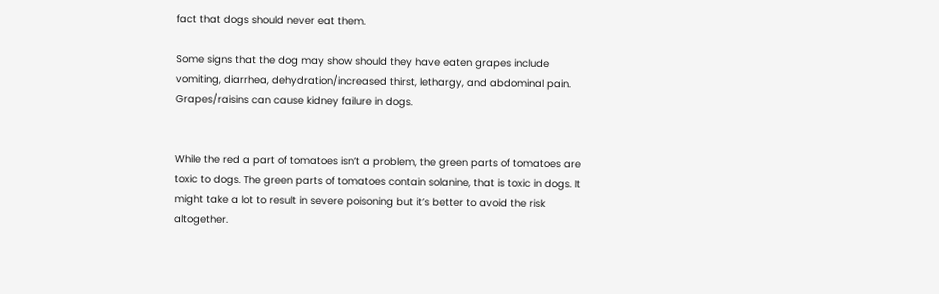fact that dogs should never eat them.

Some signs that the dog may show should they have eaten grapes include vomiting, diarrhea, dehydration/increased thirst, lethargy, and abdominal pain. Grapes/raisins can cause kidney failure in dogs.


While the red a part of tomatoes isn’t a problem, the green parts of tomatoes are toxic to dogs. The green parts of tomatoes contain solanine, that is toxic in dogs. It might take a lot to result in severe poisoning but it’s better to avoid the risk altogether.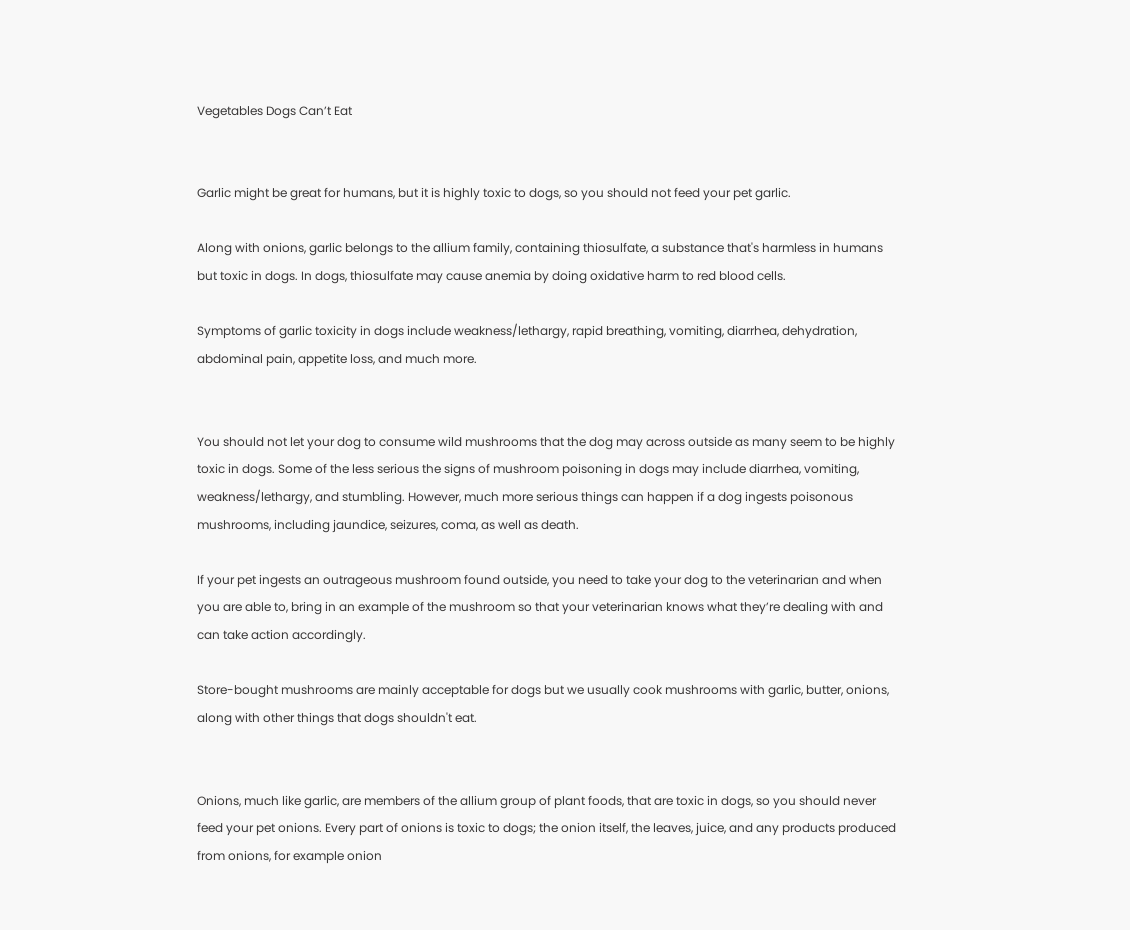Vegetables Dogs Can’t Eat


Garlic might be great for humans, but it is highly toxic to dogs, so you should not feed your pet garlic.

Along with onions, garlic belongs to the allium family, containing thiosulfate, a substance that's harmless in humans but toxic in dogs. In dogs, thiosulfate may cause anemia by doing oxidative harm to red blood cells.

Symptoms of garlic toxicity in dogs include weakness/lethargy, rapid breathing, vomiting, diarrhea, dehydration, abdominal pain, appetite loss, and much more.


You should not let your dog to consume wild mushrooms that the dog may across outside as many seem to be highly toxic in dogs. Some of the less serious the signs of mushroom poisoning in dogs may include diarrhea, vomiting, weakness/lethargy, and stumbling. However, much more serious things can happen if a dog ingests poisonous mushrooms, including jaundice, seizures, coma, as well as death.

If your pet ingests an outrageous mushroom found outside, you need to take your dog to the veterinarian and when you are able to, bring in an example of the mushroom so that your veterinarian knows what they’re dealing with and can take action accordingly.

Store-bought mushrooms are mainly acceptable for dogs but we usually cook mushrooms with garlic, butter, onions, along with other things that dogs shouldn't eat.


Onions, much like garlic, are members of the allium group of plant foods, that are toxic in dogs, so you should never feed your pet onions. Every part of onions is toxic to dogs; the onion itself, the leaves, juice, and any products produced from onions, for example onion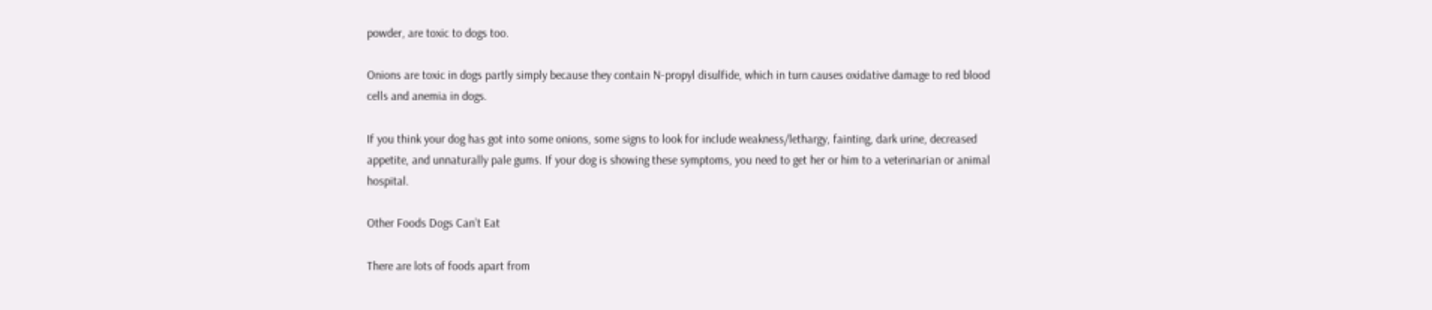powder, are toxic to dogs too.

Onions are toxic in dogs partly simply because they contain N-propyl disulfide, which in turn causes oxidative damage to red blood cells and anemia in dogs.

If you think your dog has got into some onions, some signs to look for include weakness/lethargy, fainting, dark urine, decreased appetite, and unnaturally pale gums. If your dog is showing these symptoms, you need to get her or him to a veterinarian or animal hospital.

Other Foods Dogs Can’t Eat

There are lots of foods apart from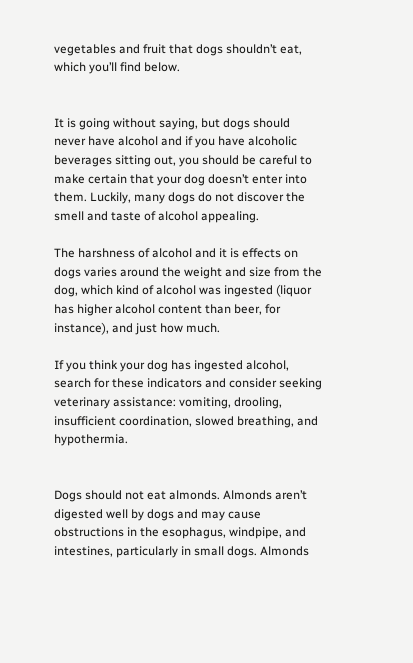vegetables and fruit that dogs shouldn’t eat, which you’ll find below.


It is going without saying, but dogs should never have alcohol and if you have alcoholic beverages sitting out, you should be careful to make certain that your dog doesn’t enter into them. Luckily, many dogs do not discover the smell and taste of alcohol appealing.

The harshness of alcohol and it is effects on dogs varies around the weight and size from the dog, which kind of alcohol was ingested (liquor has higher alcohol content than beer, for instance), and just how much.

If you think your dog has ingested alcohol, search for these indicators and consider seeking veterinary assistance: vomiting, drooling, insufficient coordination, slowed breathing, and hypothermia.


Dogs should not eat almonds. Almonds aren’t digested well by dogs and may cause obstructions in the esophagus, windpipe, and intestines, particularly in small dogs. Almonds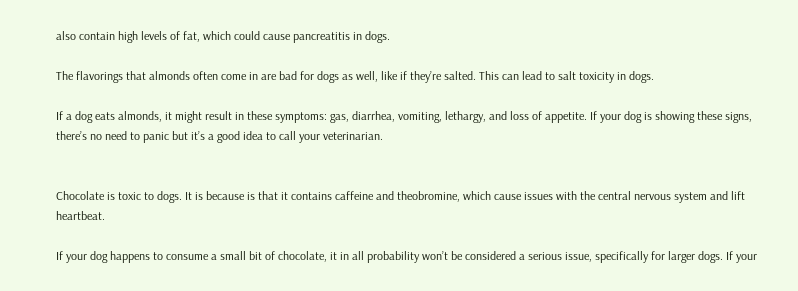also contain high levels of fat, which could cause pancreatitis in dogs.

The flavorings that almonds often come in are bad for dogs as well, like if they’re salted. This can lead to salt toxicity in dogs.

If a dog eats almonds, it might result in these symptoms: gas, diarrhea, vomiting, lethargy, and loss of appetite. If your dog is showing these signs, there’s no need to panic but it’s a good idea to call your veterinarian.


Chocolate is toxic to dogs. It is because is that it contains caffeine and theobromine, which cause issues with the central nervous system and lift heartbeat.

If your dog happens to consume a small bit of chocolate, it in all probability won’t be considered a serious issue, specifically for larger dogs. If your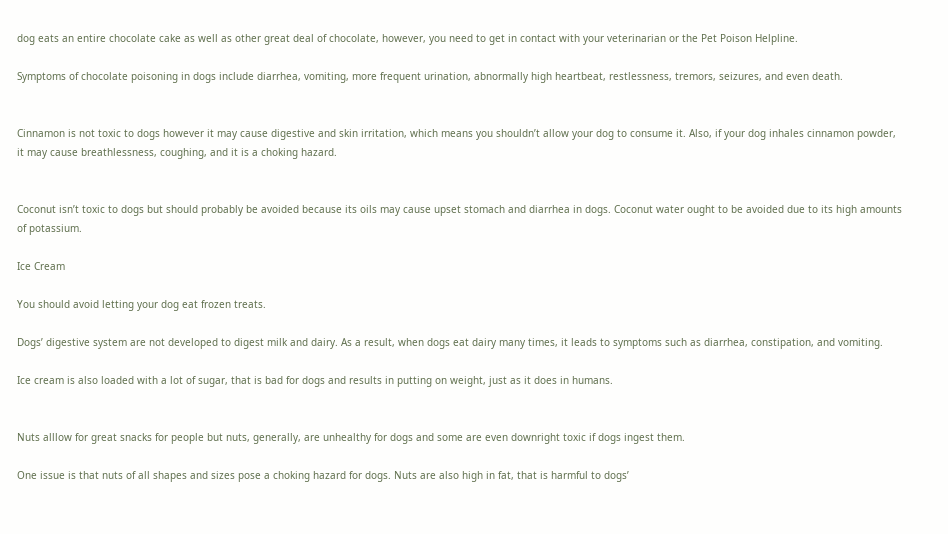dog eats an entire chocolate cake as well as other great deal of chocolate, however, you need to get in contact with your veterinarian or the Pet Poison Helpline.

Symptoms of chocolate poisoning in dogs include diarrhea, vomiting, more frequent urination, abnormally high heartbeat, restlessness, tremors, seizures, and even death.


Cinnamon is not toxic to dogs however it may cause digestive and skin irritation, which means you shouldn’t allow your dog to consume it. Also, if your dog inhales cinnamon powder, it may cause breathlessness, coughing, and it is a choking hazard.


Coconut isn’t toxic to dogs but should probably be avoided because its oils may cause upset stomach and diarrhea in dogs. Coconut water ought to be avoided due to its high amounts of potassium.

Ice Cream

You should avoid letting your dog eat frozen treats.

Dogs’ digestive system are not developed to digest milk and dairy. As a result, when dogs eat dairy many times, it leads to symptoms such as diarrhea, constipation, and vomiting.

Ice cream is also loaded with a lot of sugar, that is bad for dogs and results in putting on weight, just as it does in humans.


Nuts alllow for great snacks for people but nuts, generally, are unhealthy for dogs and some are even downright toxic if dogs ingest them.

One issue is that nuts of all shapes and sizes pose a choking hazard for dogs. Nuts are also high in fat, that is harmful to dogs’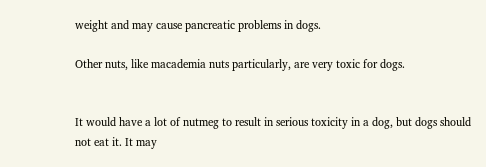weight and may cause pancreatic problems in dogs.

Other nuts, like macademia nuts particularly, are very toxic for dogs.


It would have a lot of nutmeg to result in serious toxicity in a dog, but dogs should not eat it. It may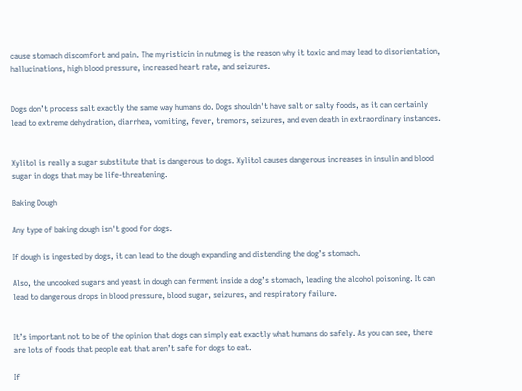cause stomach discomfort and pain. The myristicin in nutmeg is the reason why it toxic and may lead to disorientation, hallucinations, high blood pressure, increased heart rate, and seizures.


Dogs don’t process salt exactly the same way humans do. Dogs shouldn't have salt or salty foods, as it can certainly lead to extreme dehydration, diarrhea, vomiting, fever, tremors, seizures, and even death in extraordinary instances.


Xylitol is really a sugar substitute that is dangerous to dogs. Xylitol causes dangerous increases in insulin and blood sugar in dogs that may be life-threatening.

Baking Dough

Any type of baking dough isn't good for dogs.

If dough is ingested by dogs, it can lead to the dough expanding and distending the dog’s stomach.

Also, the uncooked sugars and yeast in dough can ferment inside a dog’s stomach, leading the alcohol poisoning. It can lead to dangerous drops in blood pressure, blood sugar, seizures, and respiratory failure.


It’s important not to be of the opinion that dogs can simply eat exactly what humans do safely. As you can see, there are lots of foods that people eat that aren’t safe for dogs to eat.

If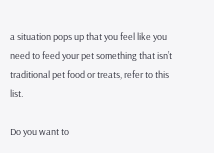a situation pops up that you feel like you need to feed your pet something that isn’t traditional pet food or treats, refer to this list.

Do you want to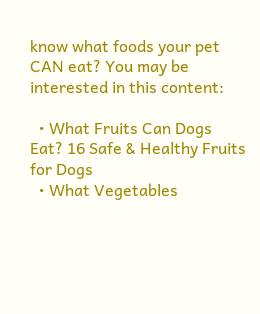know what foods your pet CAN eat? You may be interested in this content:

  • What Fruits Can Dogs Eat? 16 Safe & Healthy Fruits for Dogs
  • What Vegetables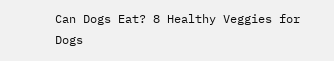Can Dogs Eat? 8 Healthy Veggies for Dogs